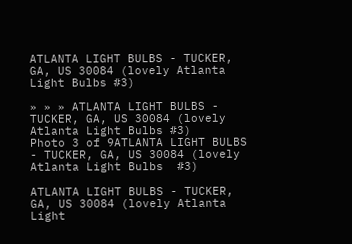ATLANTA LIGHT BULBS - TUCKER, GA, US 30084 (lovely Atlanta Light Bulbs #3)

» » » ATLANTA LIGHT BULBS - TUCKER, GA, US 30084 (lovely Atlanta Light Bulbs #3)
Photo 3 of 9ATLANTA LIGHT BULBS - TUCKER, GA, US 30084 (lovely Atlanta Light Bulbs  #3)

ATLANTA LIGHT BULBS - TUCKER, GA, US 30084 (lovely Atlanta Light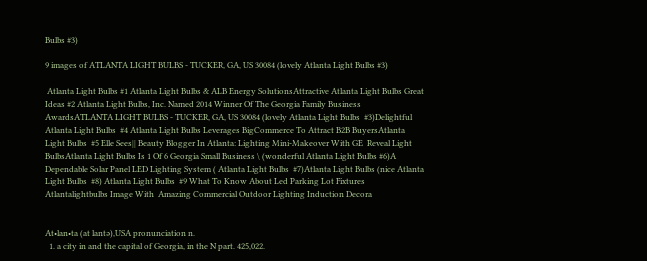Bulbs #3)

9 images of ATLANTA LIGHT BULBS - TUCKER, GA, US 30084 (lovely Atlanta Light Bulbs #3)

 Atlanta Light Bulbs #1 Atlanta Light Bulbs & ALB Energy SolutionsAttractive Atlanta Light Bulbs Great Ideas #2 Atlanta Light Bulbs, Inc. Named 2014 Winner Of The Georgia Family Business  AwardsATLANTA LIGHT BULBS - TUCKER, GA, US 30084 (lovely Atlanta Light Bulbs  #3)Delightful Atlanta Light Bulbs  #4 Atlanta Light Bulbs Leverages BigCommerce To Attract B2B BuyersAtlanta Light Bulbs  #5 Elle Sees|| Beauty Blogger In Atlanta: Lighting Mini-Makeover With GE  Reveal Light BulbsAtlanta Light Bulbs Is 1 Of 6 Georgia Small Business \ (wonderful Atlanta Light Bulbs #6)A Dependable Solar Panel LED Lighting System ( Atlanta Light Bulbs  #7)Atlanta Light Bulbs (nice Atlanta Light Bulbs  #8) Atlanta Light Bulbs  #9 What To Know About Led Parking Lot Fixtures Atlantalightbulbs Image With  Amazing Commercial Outdoor Lighting Induction Decora


At•lan•ta (at lantə),USA pronunciation n.
  1. a city in and the capital of Georgia, in the N part. 425,022.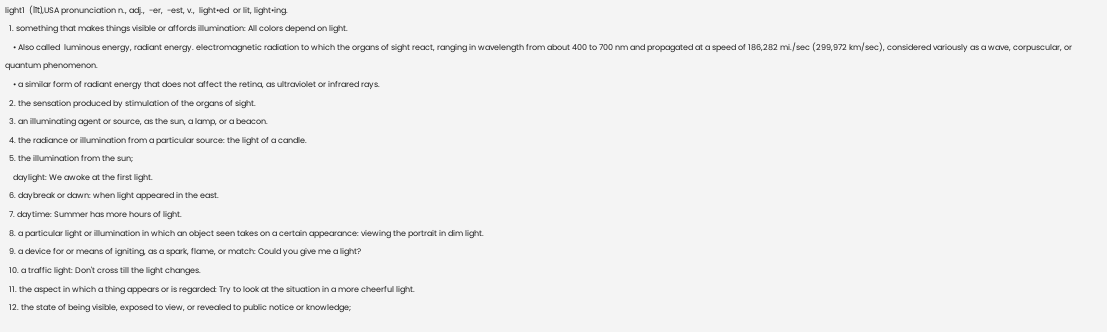light1  (līt),USA pronunciation n., adj.,  -er,  -est, v.,  light•ed  or lit, light•ing.
  1. something that makes things visible or affords illumination: All colors depend on light.
    • Also called  luminous energy, radiant energy. electromagnetic radiation to which the organs of sight react, ranging in wavelength from about 400 to 700 nm and propagated at a speed of 186,282 mi./sec (299,972 km/sec), considered variously as a wave, corpuscular, or quantum phenomenon.
    • a similar form of radiant energy that does not affect the retina, as ultraviolet or infrared rays.
  2. the sensation produced by stimulation of the organs of sight.
  3. an illuminating agent or source, as the sun, a lamp, or a beacon.
  4. the radiance or illumination from a particular source: the light of a candle.
  5. the illumination from the sun;
    daylight: We awoke at the first light.
  6. daybreak or dawn: when light appeared in the east.
  7. daytime: Summer has more hours of light.
  8. a particular light or illumination in which an object seen takes on a certain appearance: viewing the portrait in dim light.
  9. a device for or means of igniting, as a spark, flame, or match: Could you give me a light?
  10. a traffic light: Don't cross till the light changes.
  11. the aspect in which a thing appears or is regarded: Try to look at the situation in a more cheerful light.
  12. the state of being visible, exposed to view, or revealed to public notice or knowledge;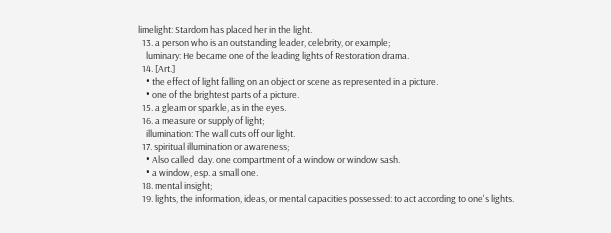limelight: Stardom has placed her in the light.
  13. a person who is an outstanding leader, celebrity, or example;
    luminary: He became one of the leading lights of Restoration drama.
  14. [Art.]
    • the effect of light falling on an object or scene as represented in a picture.
    • one of the brightest parts of a picture.
  15. a gleam or sparkle, as in the eyes.
  16. a measure or supply of light;
    illumination: The wall cuts off our light.
  17. spiritual illumination or awareness;
    • Also called  day. one compartment of a window or window sash.
    • a window, esp. a small one.
  18. mental insight;
  19. lights, the information, ideas, or mental capacities possessed: to act according to one's lights.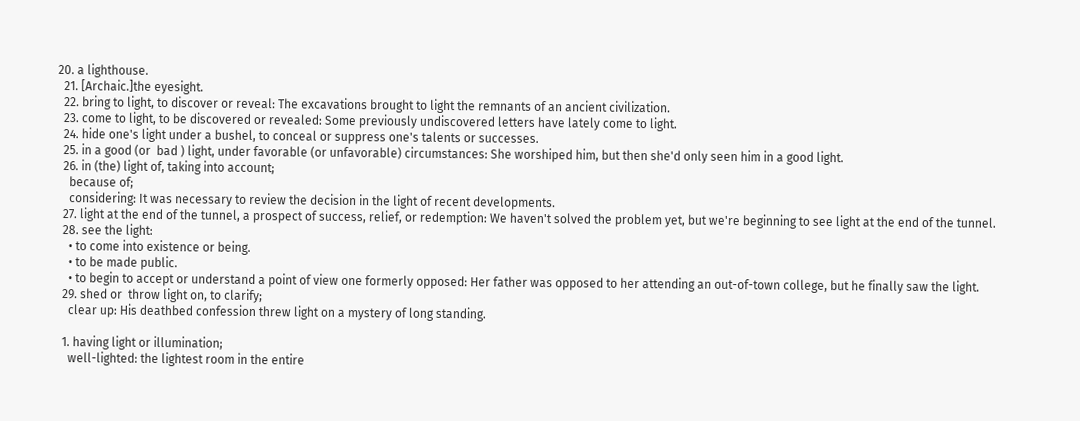20. a lighthouse.
  21. [Archaic.]the eyesight.
  22. bring to light, to discover or reveal: The excavations brought to light the remnants of an ancient civilization.
  23. come to light, to be discovered or revealed: Some previously undiscovered letters have lately come to light.
  24. hide one's light under a bushel, to conceal or suppress one's talents or successes.
  25. in a good (or  bad ) light, under favorable (or unfavorable) circumstances: She worshiped him, but then she'd only seen him in a good light.
  26. in (the) light of, taking into account;
    because of;
    considering: It was necessary to review the decision in the light of recent developments.
  27. light at the end of the tunnel, a prospect of success, relief, or redemption: We haven't solved the problem yet, but we're beginning to see light at the end of the tunnel.
  28. see the light:
    • to come into existence or being.
    • to be made public.
    • to begin to accept or understand a point of view one formerly opposed: Her father was opposed to her attending an out-of-town college, but he finally saw the light.
  29. shed or  throw light on, to clarify;
    clear up: His deathbed confession threw light on a mystery of long standing.

  1. having light or illumination;
    well-lighted: the lightest room in the entire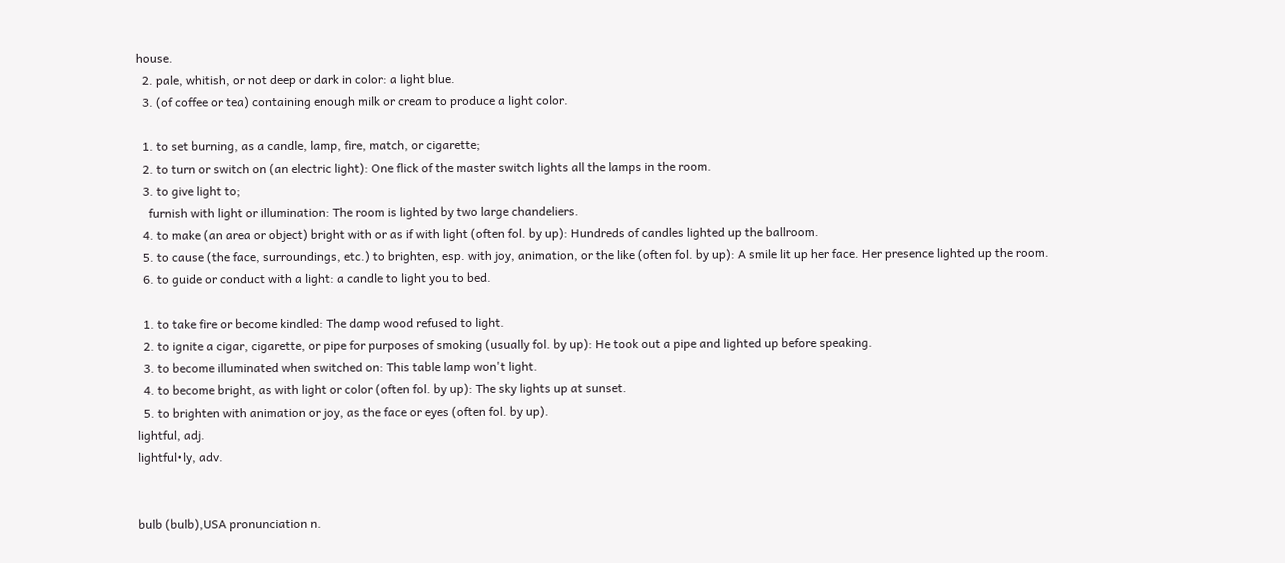house.
  2. pale, whitish, or not deep or dark in color: a light blue.
  3. (of coffee or tea) containing enough milk or cream to produce a light color.

  1. to set burning, as a candle, lamp, fire, match, or cigarette;
  2. to turn or switch on (an electric light): One flick of the master switch lights all the lamps in the room.
  3. to give light to;
    furnish with light or illumination: The room is lighted by two large chandeliers.
  4. to make (an area or object) bright with or as if with light (often fol. by up): Hundreds of candles lighted up the ballroom.
  5. to cause (the face, surroundings, etc.) to brighten, esp. with joy, animation, or the like (often fol. by up): A smile lit up her face. Her presence lighted up the room.
  6. to guide or conduct with a light: a candle to light you to bed.

  1. to take fire or become kindled: The damp wood refused to light.
  2. to ignite a cigar, cigarette, or pipe for purposes of smoking (usually fol. by up): He took out a pipe and lighted up before speaking.
  3. to become illuminated when switched on: This table lamp won't light.
  4. to become bright, as with light or color (often fol. by up): The sky lights up at sunset.
  5. to brighten with animation or joy, as the face or eyes (often fol. by up).
lightful, adj.
lightful•ly, adv.


bulb (bulb),USA pronunciation n.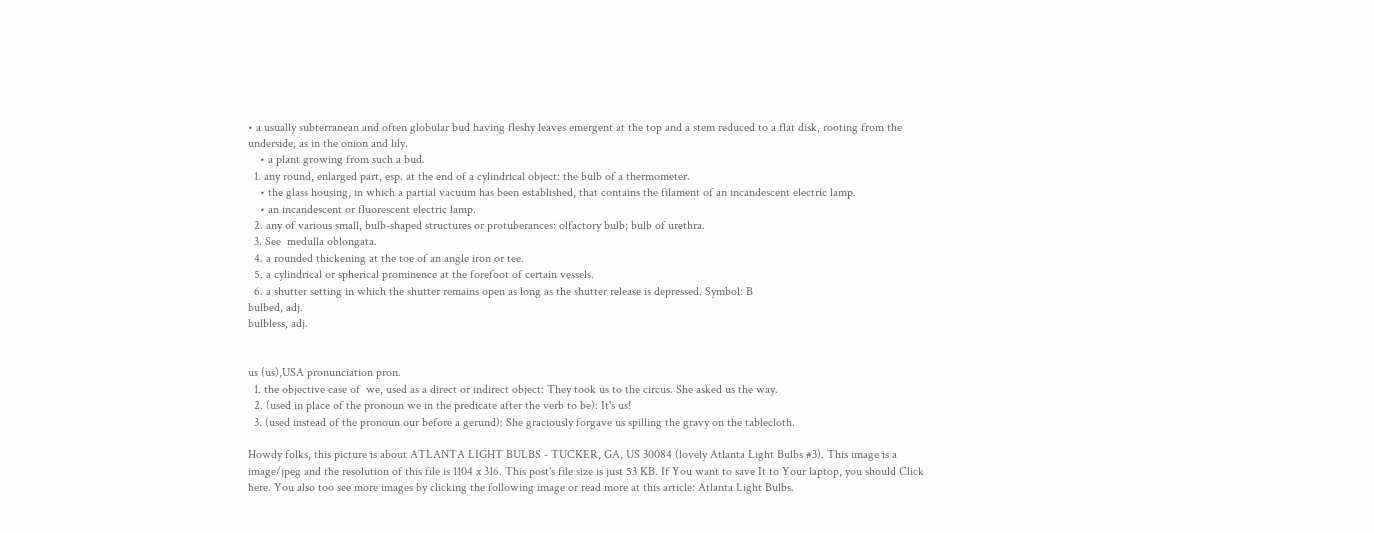• a usually subterranean and often globular bud having fleshy leaves emergent at the top and a stem reduced to a flat disk, rooting from the underside, as in the onion and lily.
    • a plant growing from such a bud.
  1. any round, enlarged part, esp. at the end of a cylindrical object: the bulb of a thermometer.
    • the glass housing, in which a partial vacuum has been established, that contains the filament of an incandescent electric lamp.
    • an incandescent or fluorescent electric lamp.
  2. any of various small, bulb-shaped structures or protuberances: olfactory bulb; bulb of urethra.
  3. See  medulla oblongata.
  4. a rounded thickening at the toe of an angle iron or tee.
  5. a cylindrical or spherical prominence at the forefoot of certain vessels.
  6. a shutter setting in which the shutter remains open as long as the shutter release is depressed. Symbol: B
bulbed, adj.
bulbless, adj.


us (us),USA pronunciation pron.
  1. the objective case of  we, used as a direct or indirect object: They took us to the circus. She asked us the way.
  2. (used in place of the pronoun we in the predicate after the verb to be): It's us!
  3. (used instead of the pronoun our before a gerund): She graciously forgave us spilling the gravy on the tablecloth.

Howdy folks, this picture is about ATLANTA LIGHT BULBS - TUCKER, GA, US 30084 (lovely Atlanta Light Bulbs #3). This image is a image/jpeg and the resolution of this file is 1104 x 316. This post's file size is just 53 KB. If You want to save It to Your laptop, you should Click here. You also too see more images by clicking the following image or read more at this article: Atlanta Light Bulbs.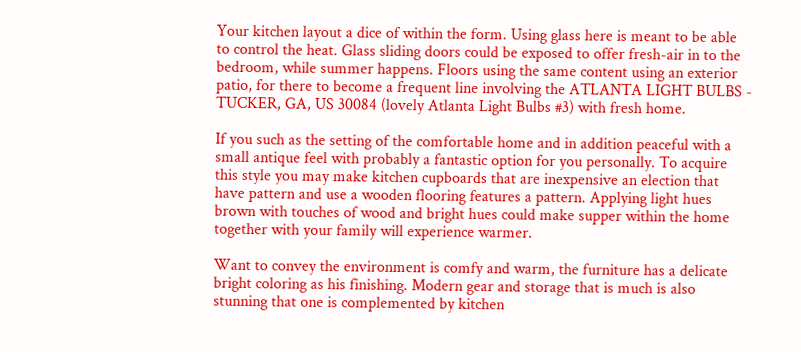Your kitchen layout a dice of within the form. Using glass here is meant to be able to control the heat. Glass sliding doors could be exposed to offer fresh-air in to the bedroom, while summer happens. Floors using the same content using an exterior patio, for there to become a frequent line involving the ATLANTA LIGHT BULBS - TUCKER, GA, US 30084 (lovely Atlanta Light Bulbs #3) with fresh home.

If you such as the setting of the comfortable home and in addition peaceful with a small antique feel with probably a fantastic option for you personally. To acquire this style you may make kitchen cupboards that are inexpensive an election that have pattern and use a wooden flooring features a pattern. Applying light hues brown with touches of wood and bright hues could make supper within the home together with your family will experience warmer.

Want to convey the environment is comfy and warm, the furniture has a delicate bright coloring as his finishing. Modern gear and storage that is much is also stunning that one is complemented by kitchen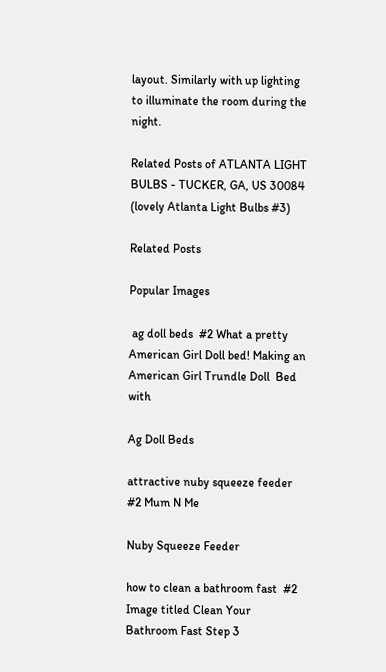layout. Similarly with up lighting to illuminate the room during the night.

Related Posts of ATLANTA LIGHT BULBS - TUCKER, GA, US 30084 (lovely Atlanta Light Bulbs #3)

Related Posts

Popular Images

 ag doll beds  #2 What a pretty American Girl Doll bed! Making an American Girl Trundle Doll  Bed with

Ag Doll Beds

attractive nuby squeeze feeder #2 Mum N Me

Nuby Squeeze Feeder

how to clean a bathroom fast  #2 Image titled Clean Your Bathroom Fast Step 3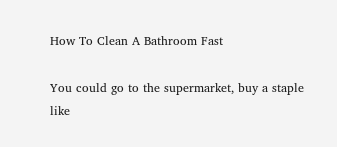How To Clean A Bathroom Fast

You could go to the supermarket, buy a staple like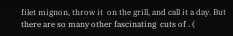filet mignon, throw it  on the grill, and call it a day. But there are so many other fascinating  cuts of . (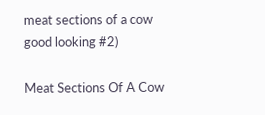meat sections of a cow good looking #2)

Meat Sections Of A Cow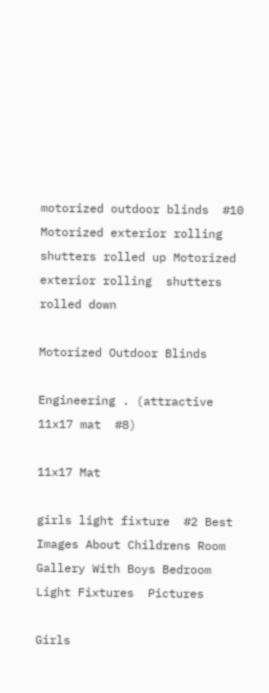motorized outdoor blinds  #10 Motorized exterior rolling shutters rolled up Motorized exterior rolling  shutters rolled down

Motorized Outdoor Blinds

Engineering . (attractive 11x17 mat  #8)

11x17 Mat

girls light fixture  #2 Best Images About Childrens Room Gallery With Boys Bedroom Light Fixtures  Pictures

Girls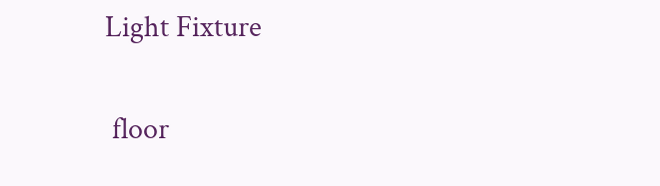Light Fixture

 floor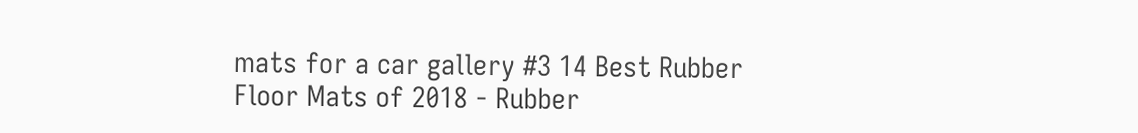mats for a car gallery #3 14 Best Rubber Floor Mats of 2018 - Rubber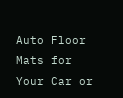Auto Floor Mats for Your Car or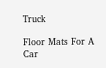Truck

Floor Mats For A Car